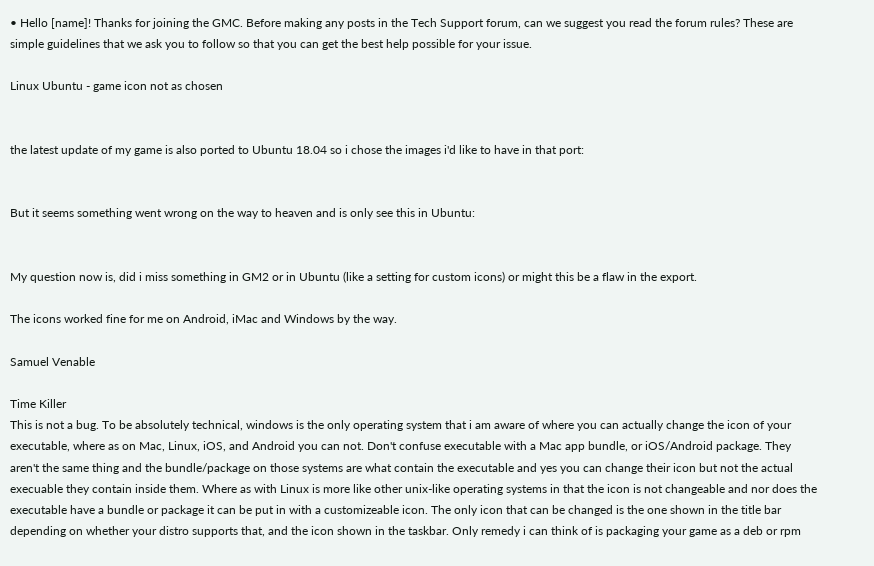• Hello [name]! Thanks for joining the GMC. Before making any posts in the Tech Support forum, can we suggest you read the forum rules? These are simple guidelines that we ask you to follow so that you can get the best help possible for your issue.

Linux Ubuntu - game icon not as chosen


the latest update of my game is also ported to Ubuntu 18.04 so i chose the images i'd like to have in that port:


But it seems something went wrong on the way to heaven and is only see this in Ubuntu:


My question now is, did i miss something in GM2 or in Ubuntu (like a setting for custom icons) or might this be a flaw in the export.

The icons worked fine for me on Android, iMac and Windows by the way.

Samuel Venable

Time Killer
This is not a bug. To be absolutely technical, windows is the only operating system that i am aware of where you can actually change the icon of your executable, where as on Mac, Linux, iOS, and Android you can not. Don't confuse executable with a Mac app bundle, or iOS/Android package. They aren't the same thing and the bundle/package on those systems are what contain the executable and yes you can change their icon but not the actual execuable they contain inside them. Where as with Linux is more like other unix-like operating systems in that the icon is not changeable and nor does the executable have a bundle or package it can be put in with a customizeable icon. The only icon that can be changed is the one shown in the title bar depending on whether your distro supports that, and the icon shown in the taskbar. Only remedy i can think of is packaging your game as a deb or rpm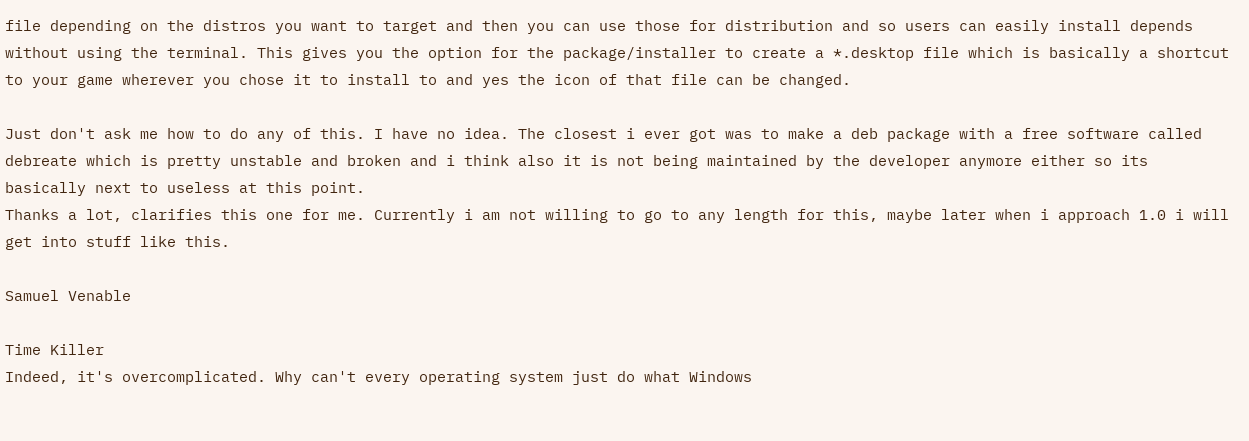file depending on the distros you want to target and then you can use those for distribution and so users can easily install depends without using the terminal. This gives you the option for the package/installer to create a *.desktop file which is basically a shortcut to your game wherever you chose it to install to and yes the icon of that file can be changed.

Just don't ask me how to do any of this. I have no idea. The closest i ever got was to make a deb package with a free software called debreate which is pretty unstable and broken and i think also it is not being maintained by the developer anymore either so its basically next to useless at this point.
Thanks a lot, clarifies this one for me. Currently i am not willing to go to any length for this, maybe later when i approach 1.0 i will get into stuff like this.

Samuel Venable

Time Killer
Indeed, it's overcomplicated. Why can't every operating system just do what Windows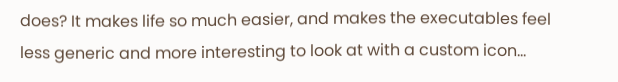does? It makes life so much easier, and makes the executables feel less generic and more interesting to look at with a custom icon...